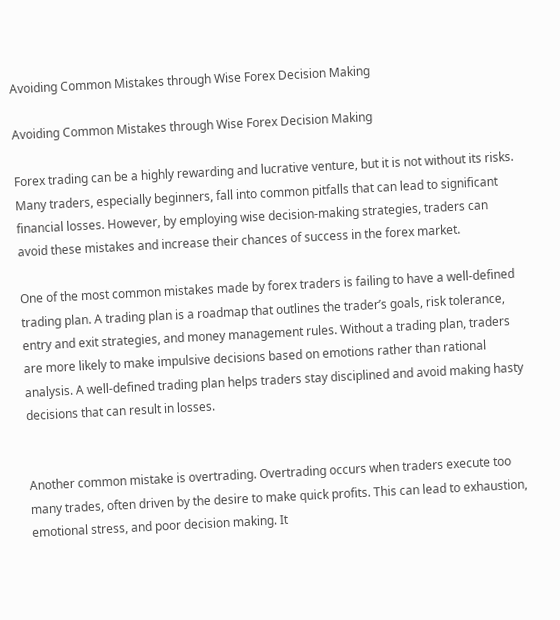Avoiding Common Mistakes through Wise Forex Decision Making

Avoiding Common Mistakes through Wise Forex Decision Making

Forex trading can be a highly rewarding and lucrative venture, but it is not without its risks. Many traders, especially beginners, fall into common pitfalls that can lead to significant financial losses. However, by employing wise decision-making strategies, traders can avoid these mistakes and increase their chances of success in the forex market.

One of the most common mistakes made by forex traders is failing to have a well-defined trading plan. A trading plan is a roadmap that outlines the trader’s goals, risk tolerance, entry and exit strategies, and money management rules. Without a trading plan, traders are more likely to make impulsive decisions based on emotions rather than rational analysis. A well-defined trading plan helps traders stay disciplined and avoid making hasty decisions that can result in losses.


Another common mistake is overtrading. Overtrading occurs when traders execute too many trades, often driven by the desire to make quick profits. This can lead to exhaustion, emotional stress, and poor decision making. It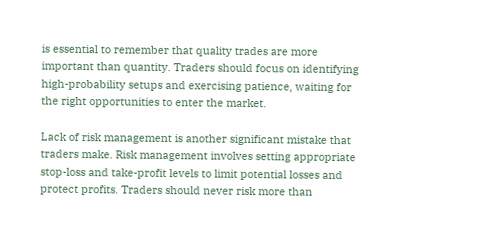is essential to remember that quality trades are more important than quantity. Traders should focus on identifying high-probability setups and exercising patience, waiting for the right opportunities to enter the market.

Lack of risk management is another significant mistake that traders make. Risk management involves setting appropriate stop-loss and take-profit levels to limit potential losses and protect profits. Traders should never risk more than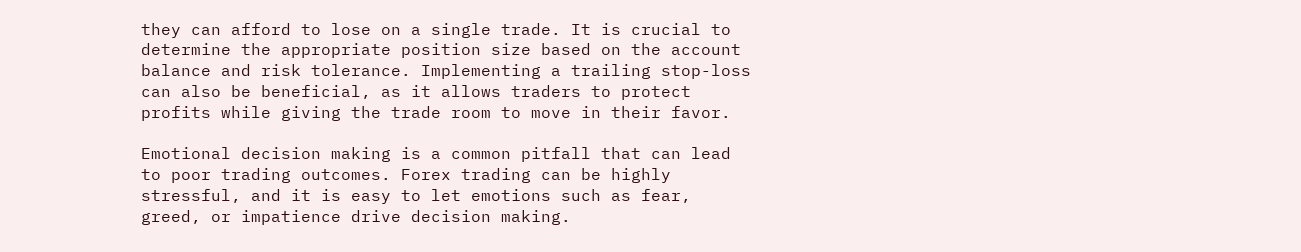they can afford to lose on a single trade. It is crucial to determine the appropriate position size based on the account balance and risk tolerance. Implementing a trailing stop-loss can also be beneficial, as it allows traders to protect profits while giving the trade room to move in their favor.

Emotional decision making is a common pitfall that can lead to poor trading outcomes. Forex trading can be highly stressful, and it is easy to let emotions such as fear, greed, or impatience drive decision making.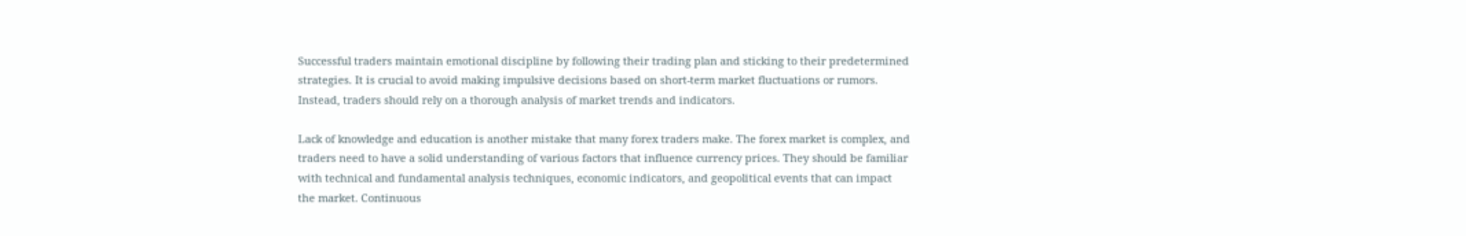Successful traders maintain emotional discipline by following their trading plan and sticking to their predetermined strategies. It is crucial to avoid making impulsive decisions based on short-term market fluctuations or rumors. Instead, traders should rely on a thorough analysis of market trends and indicators.

Lack of knowledge and education is another mistake that many forex traders make. The forex market is complex, and traders need to have a solid understanding of various factors that influence currency prices. They should be familiar with technical and fundamental analysis techniques, economic indicators, and geopolitical events that can impact the market. Continuous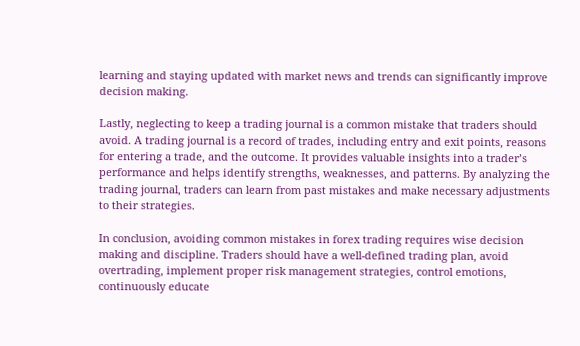learning and staying updated with market news and trends can significantly improve decision making.

Lastly, neglecting to keep a trading journal is a common mistake that traders should avoid. A trading journal is a record of trades, including entry and exit points, reasons for entering a trade, and the outcome. It provides valuable insights into a trader’s performance and helps identify strengths, weaknesses, and patterns. By analyzing the trading journal, traders can learn from past mistakes and make necessary adjustments to their strategies.

In conclusion, avoiding common mistakes in forex trading requires wise decision making and discipline. Traders should have a well-defined trading plan, avoid overtrading, implement proper risk management strategies, control emotions, continuously educate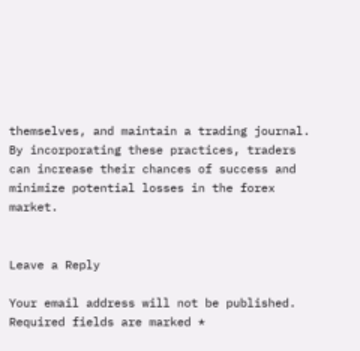themselves, and maintain a trading journal. By incorporating these practices, traders can increase their chances of success and minimize potential losses in the forex market.


Leave a Reply

Your email address will not be published. Required fields are marked *